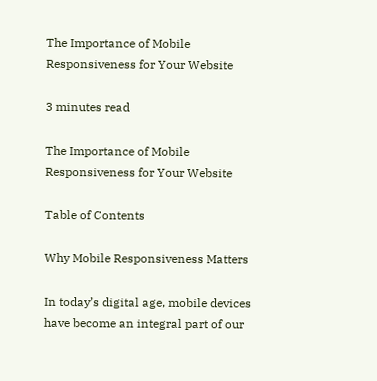The Importance of Mobile Responsiveness for Your Website

3 minutes read

The Importance of Mobile Responsiveness for Your Website

Table of Contents

Why Mobile Responsiveness Matters

In today’s digital age, mobile devices have become an integral part of our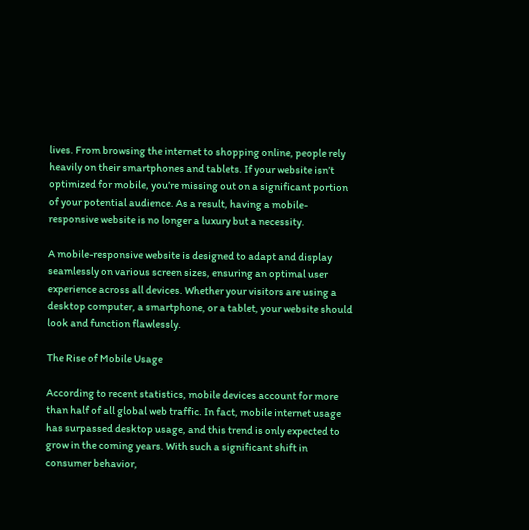lives. From browsing the internet to shopping online, people rely heavily on their smartphones and tablets. If your website isn’t optimized for mobile, you’re missing out on a significant portion of your potential audience. As a result, having a mobile-responsive website is no longer a luxury but a necessity.

A mobile-responsive website is designed to adapt and display seamlessly on various screen sizes, ensuring an optimal user experience across all devices. Whether your visitors are using a desktop computer, a smartphone, or a tablet, your website should look and function flawlessly.

The Rise of Mobile Usage

According to recent statistics, mobile devices account for more than half of all global web traffic. In fact, mobile internet usage has surpassed desktop usage, and this trend is only expected to grow in the coming years. With such a significant shift in consumer behavior,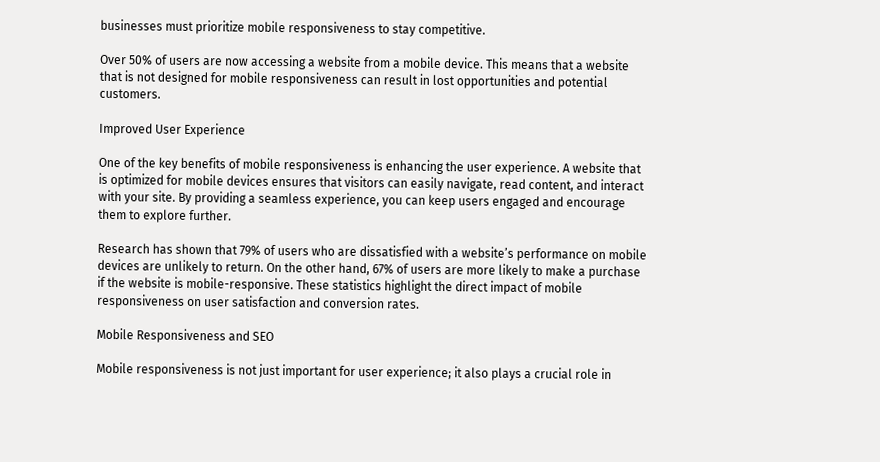businesses must prioritize mobile responsiveness to stay competitive.

Over 50% of users are now accessing a website from a mobile device. This means that a website that is not designed for mobile responsiveness can result in lost opportunities and potential customers.

Improved User Experience

One of the key benefits of mobile responsiveness is enhancing the user experience. A website that is optimized for mobile devices ensures that visitors can easily navigate, read content, and interact with your site. By providing a seamless experience, you can keep users engaged and encourage them to explore further.

Research has shown that 79% of users who are dissatisfied with a website’s performance on mobile devices are unlikely to return. On the other hand, 67% of users are more likely to make a purchase if the website is mobile-responsive. These statistics highlight the direct impact of mobile responsiveness on user satisfaction and conversion rates.

Mobile Responsiveness and SEO

Mobile responsiveness is not just important for user experience; it also plays a crucial role in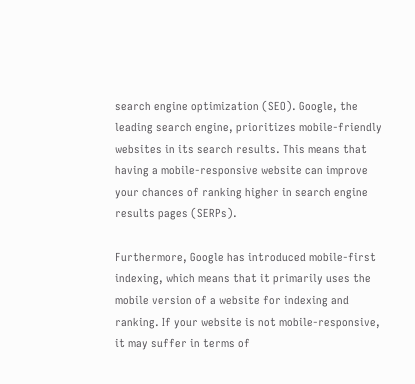search engine optimization (SEO). Google, the leading search engine, prioritizes mobile-friendly websites in its search results. This means that having a mobile-responsive website can improve your chances of ranking higher in search engine results pages (SERPs).

Furthermore, Google has introduced mobile-first indexing, which means that it primarily uses the mobile version of a website for indexing and ranking. If your website is not mobile-responsive, it may suffer in terms of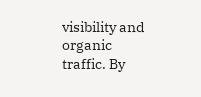visibility and organic traffic. By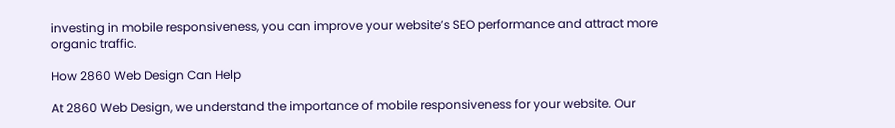investing in mobile responsiveness, you can improve your website’s SEO performance and attract more organic traffic.

How 2860 Web Design Can Help

At 2860 Web Design, we understand the importance of mobile responsiveness for your website. Our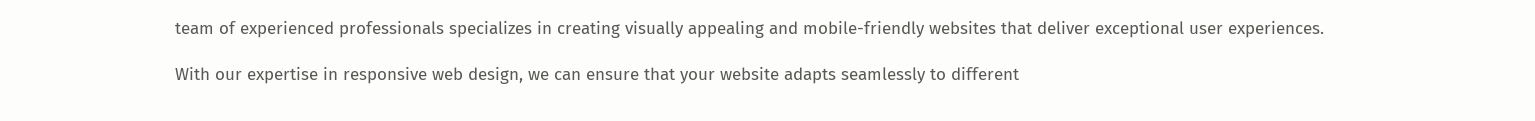team of experienced professionals specializes in creating visually appealing and mobile-friendly websites that deliver exceptional user experiences.

With our expertise in responsive web design, we can ensure that your website adapts seamlessly to different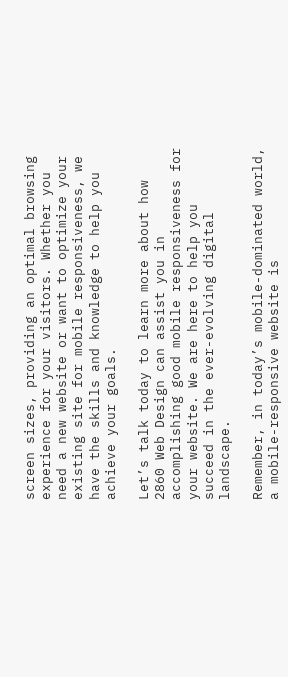screen sizes, providing an optimal browsing experience for your visitors. Whether you need a new website or want to optimize your existing site for mobile responsiveness, we have the skills and knowledge to help you achieve your goals.

Let’s talk today to learn more about how 2860 Web Design can assist you in accomplishing good mobile responsiveness for your website. We are here to help you succeed in the ever-evolving digital landscape.

Remember, in today’s mobile-dominated world, a mobile-responsive website is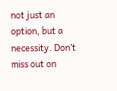not just an option, but a necessity. Don’t miss out on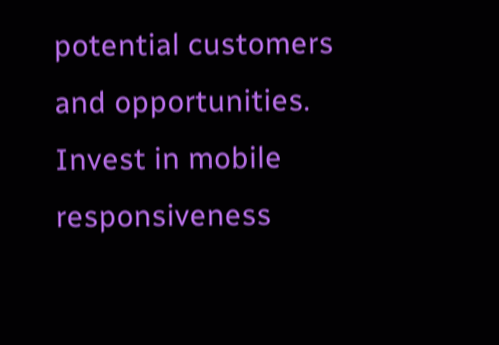potential customers and opportunities. Invest in mobile responsiveness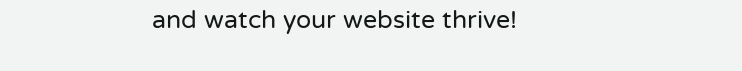and watch your website thrive!